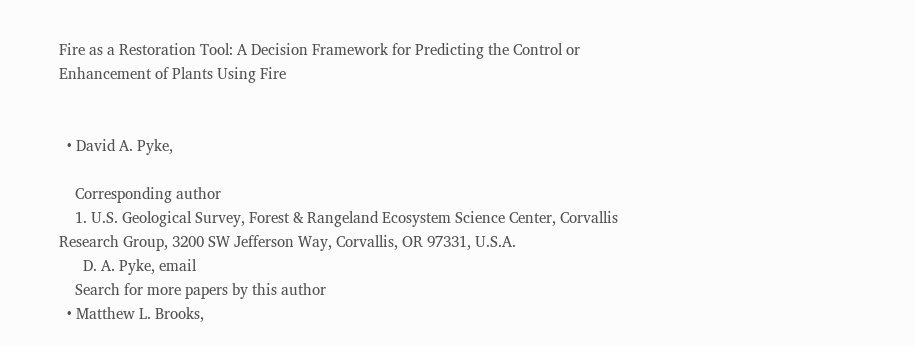Fire as a Restoration Tool: A Decision Framework for Predicting the Control or Enhancement of Plants Using Fire


  • David A. Pyke,

    Corresponding author
    1. U.S. Geological Survey, Forest & Rangeland Ecosystem Science Center, Corvallis Research Group, 3200 SW Jefferson Way, Corvallis, OR 97331, U.S.A.
      D. A. Pyke, email
    Search for more papers by this author
  • Matthew L. Brooks,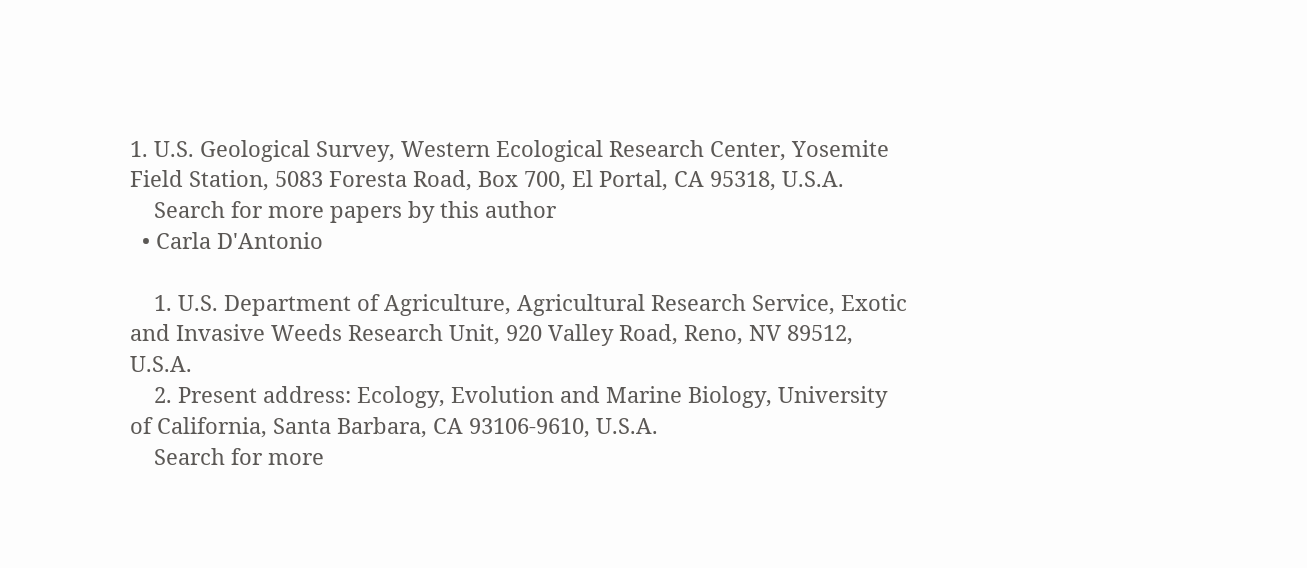1. U.S. Geological Survey, Western Ecological Research Center, Yosemite Field Station, 5083 Foresta Road, Box 700, El Portal, CA 95318, U.S.A.
    Search for more papers by this author
  • Carla D'Antonio

    1. U.S. Department of Agriculture, Agricultural Research Service, Exotic and Invasive Weeds Research Unit, 920 Valley Road, Reno, NV 89512, U.S.A.
    2. Present address: Ecology, Evolution and Marine Biology, University of California, Santa Barbara, CA 93106-9610, U.S.A.
    Search for more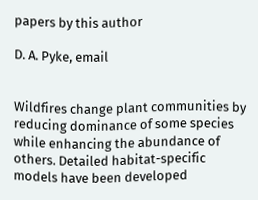papers by this author

D. A. Pyke, email


Wildfires change plant communities by reducing dominance of some species while enhancing the abundance of others. Detailed habitat-specific models have been developed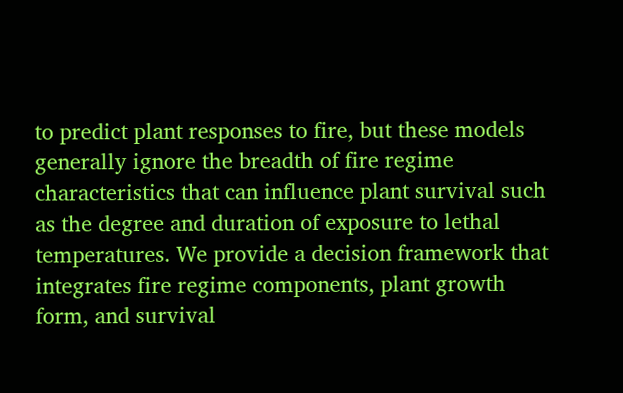to predict plant responses to fire, but these models generally ignore the breadth of fire regime characteristics that can influence plant survival such as the degree and duration of exposure to lethal temperatures. We provide a decision framework that integrates fire regime components, plant growth form, and survival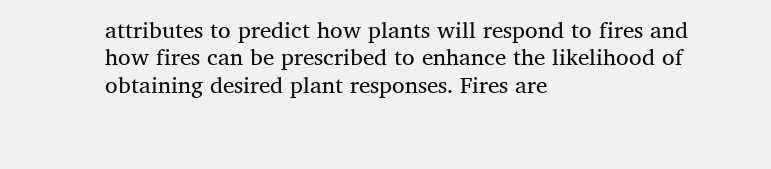attributes to predict how plants will respond to fires and how fires can be prescribed to enhance the likelihood of obtaining desired plant responses. Fires are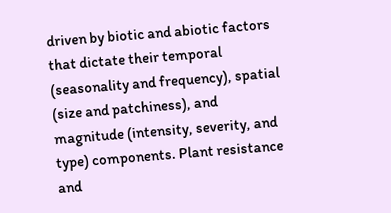driven by biotic and abiotic factors that dictate their temporal (seasonality and frequency), spatial (size and patchiness), and magnitude (intensity, severity, and type) components. Plant resistance and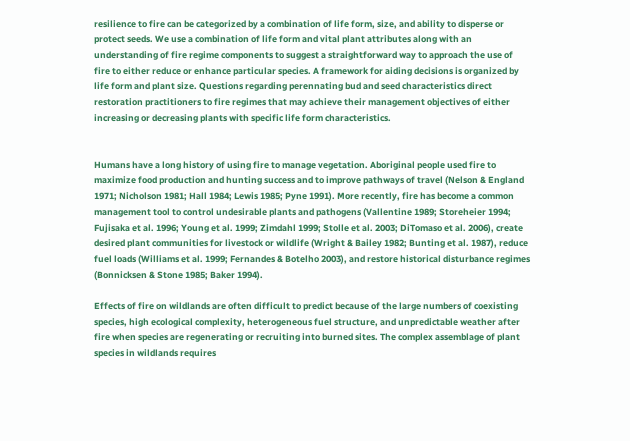resilience to fire can be categorized by a combination of life form, size, and ability to disperse or protect seeds. We use a combination of life form and vital plant attributes along with an understanding of fire regime components to suggest a straightforward way to approach the use of fire to either reduce or enhance particular species. A framework for aiding decisions is organized by life form and plant size. Questions regarding perennating bud and seed characteristics direct restoration practitioners to fire regimes that may achieve their management objectives of either increasing or decreasing plants with specific life form characteristics.


Humans have a long history of using fire to manage vegetation. Aboriginal people used fire to maximize food production and hunting success and to improve pathways of travel (Nelson & England 1971; Nicholson 1981; Hall 1984; Lewis 1985; Pyne 1991). More recently, fire has become a common management tool to control undesirable plants and pathogens (Vallentine 1989; Storeheier 1994; Fujisaka et al. 1996; Young et al. 1999; Zimdahl 1999; Stolle et al. 2003; DiTomaso et al. 2006), create desired plant communities for livestock or wildlife (Wright & Bailey 1982; Bunting et al. 1987), reduce fuel loads (Williams et al. 1999; Fernandes & Botelho 2003), and restore historical disturbance regimes (Bonnicksen & Stone 1985; Baker 1994).

Effects of fire on wildlands are often difficult to predict because of the large numbers of coexisting species, high ecological complexity, heterogeneous fuel structure, and unpredictable weather after fire when species are regenerating or recruiting into burned sites. The complex assemblage of plant species in wildlands requires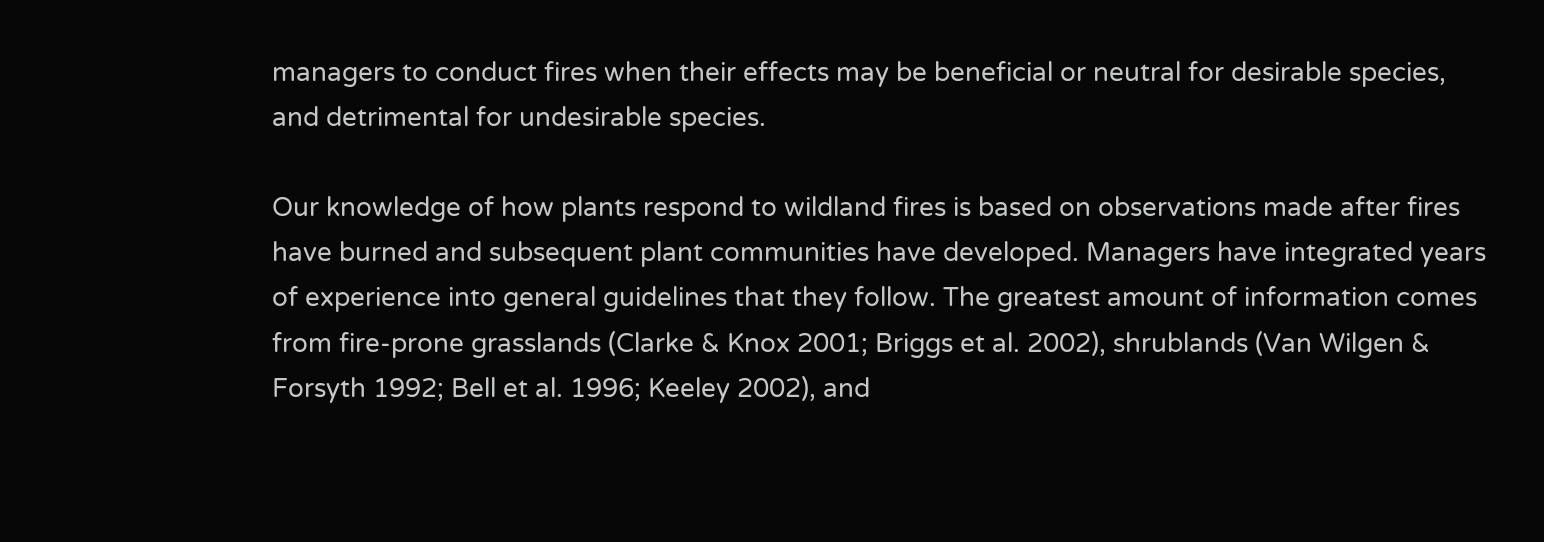managers to conduct fires when their effects may be beneficial or neutral for desirable species, and detrimental for undesirable species.

Our knowledge of how plants respond to wildland fires is based on observations made after fires have burned and subsequent plant communities have developed. Managers have integrated years of experience into general guidelines that they follow. The greatest amount of information comes from fire-prone grasslands (Clarke & Knox 2001; Briggs et al. 2002), shrublands (Van Wilgen & Forsyth 1992; Bell et al. 1996; Keeley 2002), and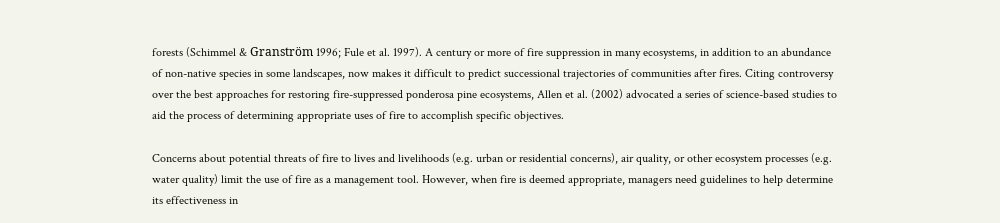forests (Schimmel & Granström 1996; Fule et al. 1997). A century or more of fire suppression in many ecosystems, in addition to an abundance of non-native species in some landscapes, now makes it difficult to predict successional trajectories of communities after fires. Citing controversy over the best approaches for restoring fire-suppressed ponderosa pine ecosystems, Allen et al. (2002) advocated a series of science-based studies to aid the process of determining appropriate uses of fire to accomplish specific objectives.

Concerns about potential threats of fire to lives and livelihoods (e.g. urban or residential concerns), air quality, or other ecosystem processes (e.g. water quality) limit the use of fire as a management tool. However, when fire is deemed appropriate, managers need guidelines to help determine its effectiveness in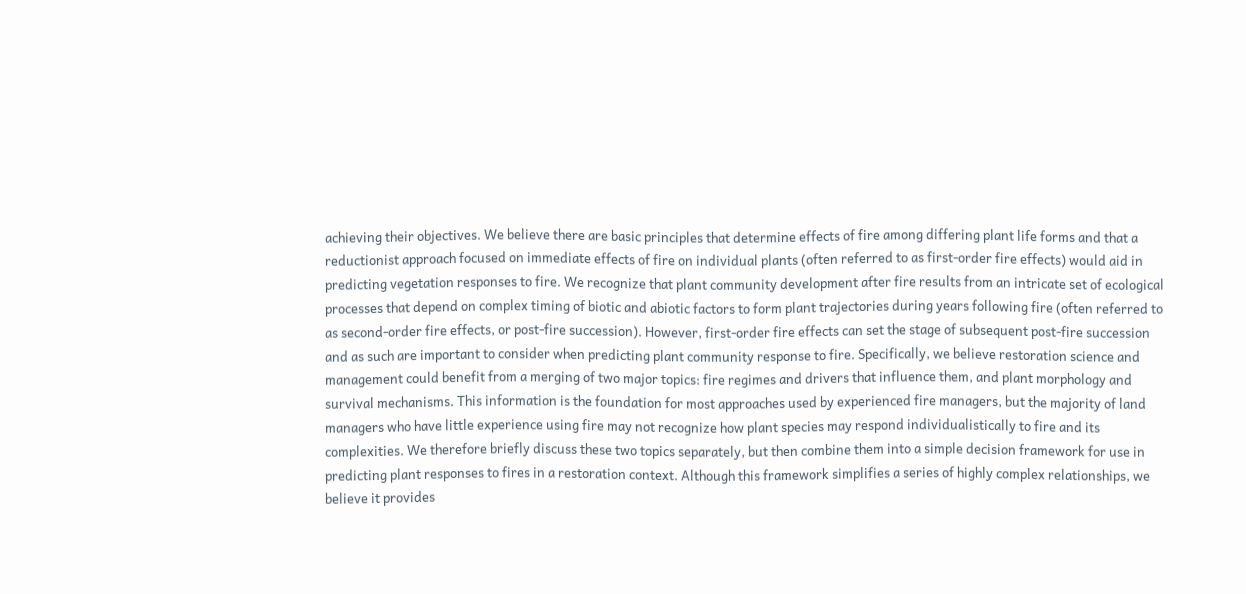achieving their objectives. We believe there are basic principles that determine effects of fire among differing plant life forms and that a reductionist approach focused on immediate effects of fire on individual plants (often referred to as first-order fire effects) would aid in predicting vegetation responses to fire. We recognize that plant community development after fire results from an intricate set of ecological processes that depend on complex timing of biotic and abiotic factors to form plant trajectories during years following fire (often referred to as second-order fire effects, or post-fire succession). However, first-order fire effects can set the stage of subsequent post-fire succession and as such are important to consider when predicting plant community response to fire. Specifically, we believe restoration science and management could benefit from a merging of two major topics: fire regimes and drivers that influence them, and plant morphology and survival mechanisms. This information is the foundation for most approaches used by experienced fire managers, but the majority of land managers who have little experience using fire may not recognize how plant species may respond individualistically to fire and its complexities. We therefore briefly discuss these two topics separately, but then combine them into a simple decision framework for use in predicting plant responses to fires in a restoration context. Although this framework simplifies a series of highly complex relationships, we believe it provides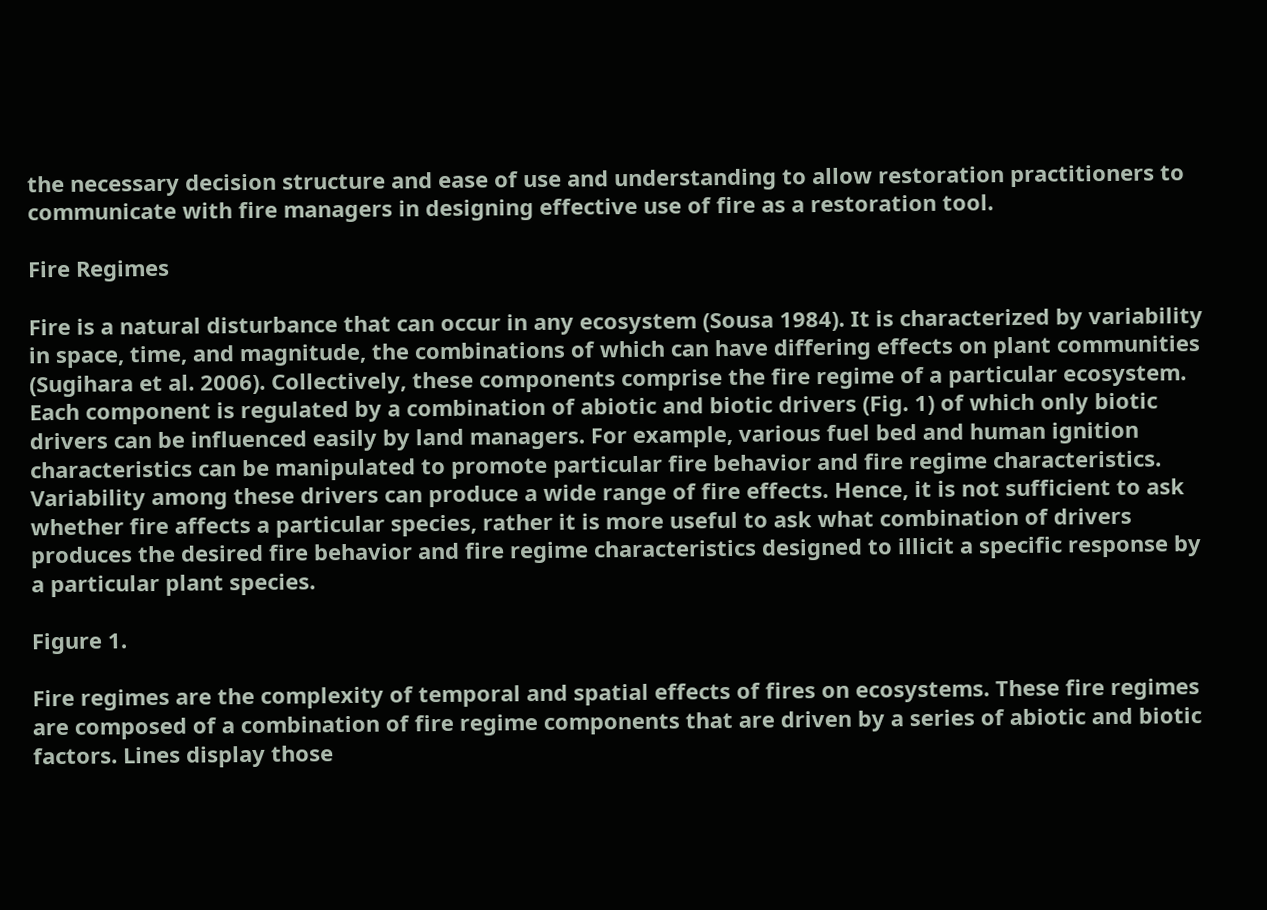the necessary decision structure and ease of use and understanding to allow restoration practitioners to communicate with fire managers in designing effective use of fire as a restoration tool.

Fire Regimes

Fire is a natural disturbance that can occur in any ecosystem (Sousa 1984). It is characterized by variability in space, time, and magnitude, the combinations of which can have differing effects on plant communities (Sugihara et al. 2006). Collectively, these components comprise the fire regime of a particular ecosystem. Each component is regulated by a combination of abiotic and biotic drivers (Fig. 1) of which only biotic drivers can be influenced easily by land managers. For example, various fuel bed and human ignition characteristics can be manipulated to promote particular fire behavior and fire regime characteristics. Variability among these drivers can produce a wide range of fire effects. Hence, it is not sufficient to ask whether fire affects a particular species, rather it is more useful to ask what combination of drivers produces the desired fire behavior and fire regime characteristics designed to illicit a specific response by a particular plant species.

Figure 1.

Fire regimes are the complexity of temporal and spatial effects of fires on ecosystems. These fire regimes are composed of a combination of fire regime components that are driven by a series of abiotic and biotic factors. Lines display those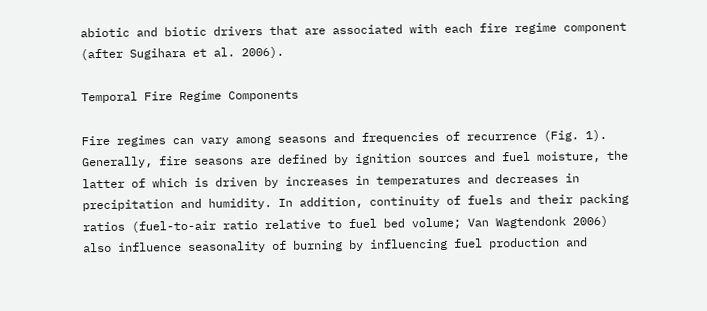abiotic and biotic drivers that are associated with each fire regime component (after Sugihara et al. 2006).

Temporal Fire Regime Components

Fire regimes can vary among seasons and frequencies of recurrence (Fig. 1). Generally, fire seasons are defined by ignition sources and fuel moisture, the latter of which is driven by increases in temperatures and decreases in precipitation and humidity. In addition, continuity of fuels and their packing ratios (fuel-to-air ratio relative to fuel bed volume; Van Wagtendonk 2006) also influence seasonality of burning by influencing fuel production and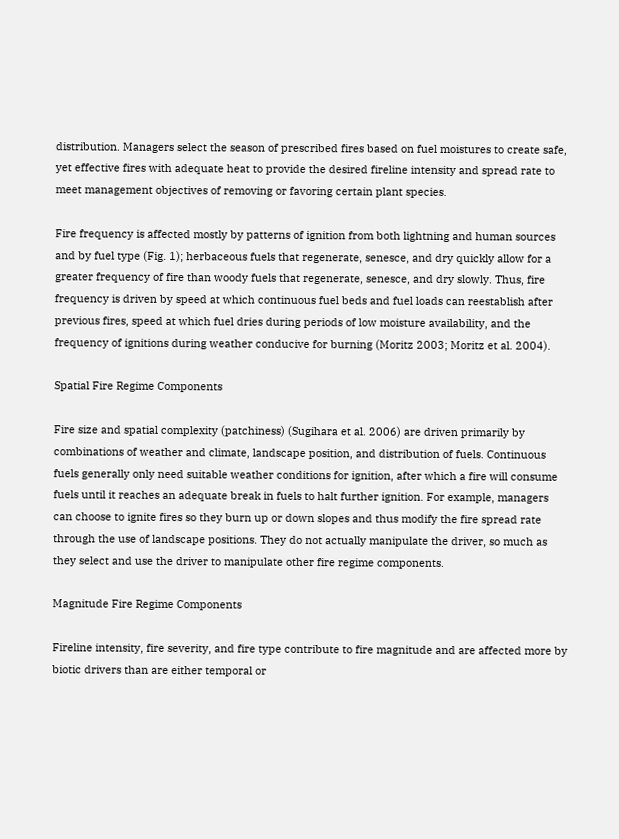distribution. Managers select the season of prescribed fires based on fuel moistures to create safe, yet effective fires with adequate heat to provide the desired fireline intensity and spread rate to meet management objectives of removing or favoring certain plant species.

Fire frequency is affected mostly by patterns of ignition from both lightning and human sources and by fuel type (Fig. 1); herbaceous fuels that regenerate, senesce, and dry quickly allow for a greater frequency of fire than woody fuels that regenerate, senesce, and dry slowly. Thus, fire frequency is driven by speed at which continuous fuel beds and fuel loads can reestablish after previous fires, speed at which fuel dries during periods of low moisture availability, and the frequency of ignitions during weather conducive for burning (Moritz 2003; Moritz et al. 2004).

Spatial Fire Regime Components

Fire size and spatial complexity (patchiness) (Sugihara et al. 2006) are driven primarily by combinations of weather and climate, landscape position, and distribution of fuels. Continuous fuels generally only need suitable weather conditions for ignition, after which a fire will consume fuels until it reaches an adequate break in fuels to halt further ignition. For example, managers can choose to ignite fires so they burn up or down slopes and thus modify the fire spread rate through the use of landscape positions. They do not actually manipulate the driver, so much as they select and use the driver to manipulate other fire regime components.

Magnitude Fire Regime Components

Fireline intensity, fire severity, and fire type contribute to fire magnitude and are affected more by biotic drivers than are either temporal or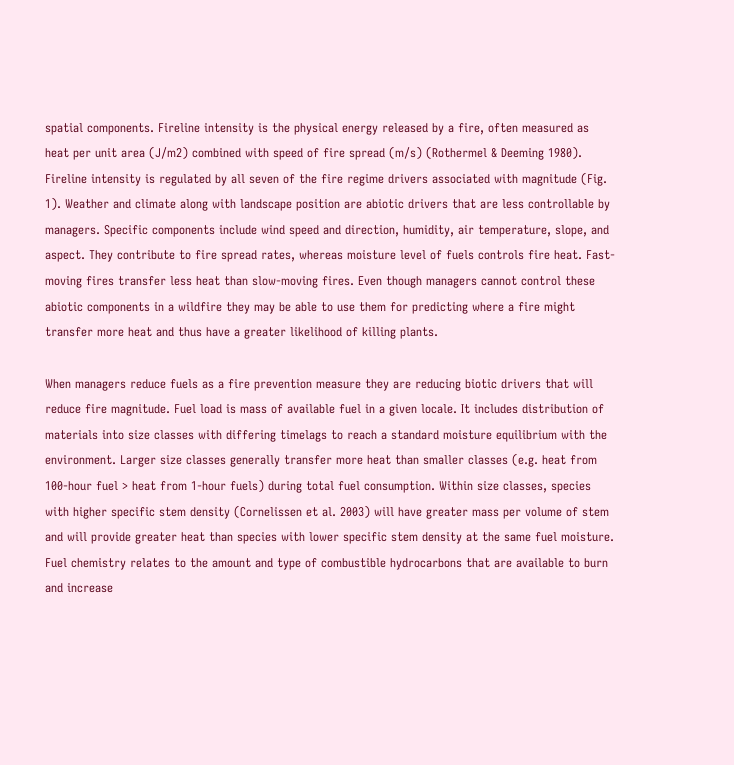spatial components. Fireline intensity is the physical energy released by a fire, often measured as heat per unit area (J/m2) combined with speed of fire spread (m/s) (Rothermel & Deeming 1980). Fireline intensity is regulated by all seven of the fire regime drivers associated with magnitude (Fig. 1). Weather and climate along with landscape position are abiotic drivers that are less controllable by managers. Specific components include wind speed and direction, humidity, air temperature, slope, and aspect. They contribute to fire spread rates, whereas moisture level of fuels controls fire heat. Fast-moving fires transfer less heat than slow-moving fires. Even though managers cannot control these abiotic components in a wildfire they may be able to use them for predicting where a fire might transfer more heat and thus have a greater likelihood of killing plants.

When managers reduce fuels as a fire prevention measure they are reducing biotic drivers that will reduce fire magnitude. Fuel load is mass of available fuel in a given locale. It includes distribution of materials into size classes with differing timelags to reach a standard moisture equilibrium with the environment. Larger size classes generally transfer more heat than smaller classes (e.g. heat from 100-hour fuel > heat from 1-hour fuels) during total fuel consumption. Within size classes, species with higher specific stem density (Cornelissen et al. 2003) will have greater mass per volume of stem and will provide greater heat than species with lower specific stem density at the same fuel moisture. Fuel chemistry relates to the amount and type of combustible hydrocarbons that are available to burn and increase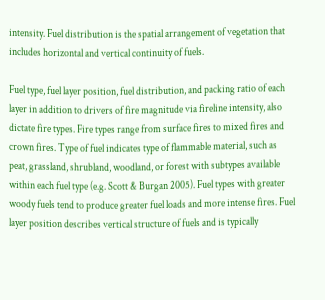intensity. Fuel distribution is the spatial arrangement of vegetation that includes horizontal and vertical continuity of fuels.

Fuel type, fuel layer position, fuel distribution, and packing ratio of each layer in addition to drivers of fire magnitude via fireline intensity, also dictate fire types. Fire types range from surface fires to mixed fires and crown fires. Type of fuel indicates type of flammable material, such as peat, grassland, shrubland, woodland, or forest with subtypes available within each fuel type (e.g. Scott & Burgan 2005). Fuel types with greater woody fuels tend to produce greater fuel loads and more intense fires. Fuel layer position describes vertical structure of fuels and is typically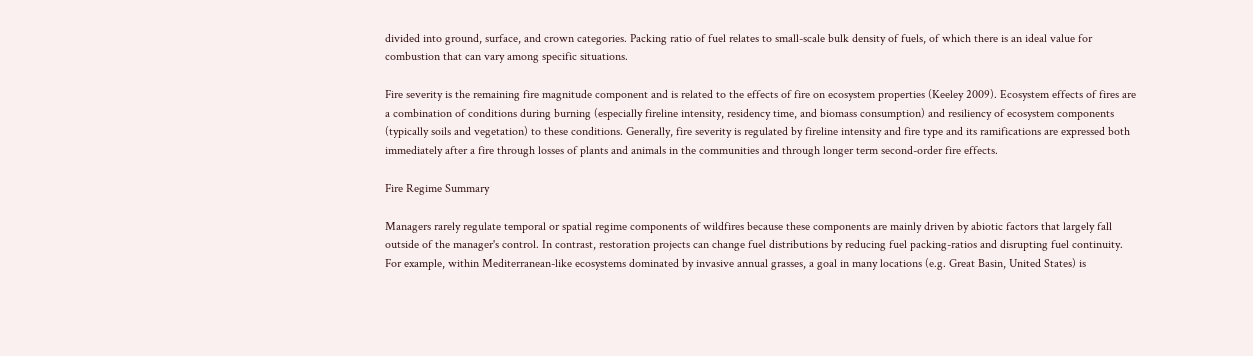divided into ground, surface, and crown categories. Packing ratio of fuel relates to small-scale bulk density of fuels, of which there is an ideal value for combustion that can vary among specific situations.

Fire severity is the remaining fire magnitude component and is related to the effects of fire on ecosystem properties (Keeley 2009). Ecosystem effects of fires are a combination of conditions during burning (especially fireline intensity, residency time, and biomass consumption) and resiliency of ecosystem components (typically soils and vegetation) to these conditions. Generally, fire severity is regulated by fireline intensity and fire type and its ramifications are expressed both immediately after a fire through losses of plants and animals in the communities and through longer term second-order fire effects.

Fire Regime Summary

Managers rarely regulate temporal or spatial regime components of wildfires because these components are mainly driven by abiotic factors that largely fall outside of the manager's control. In contrast, restoration projects can change fuel distributions by reducing fuel packing-ratios and disrupting fuel continuity. For example, within Mediterranean-like ecosystems dominated by invasive annual grasses, a goal in many locations (e.g. Great Basin, United States) is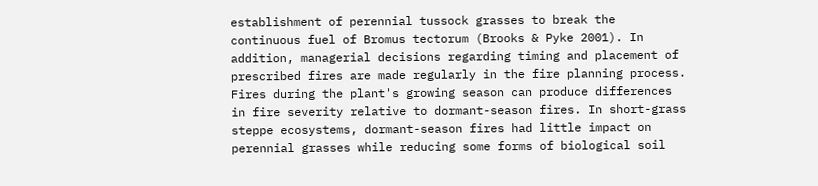establishment of perennial tussock grasses to break the continuous fuel of Bromus tectorum (Brooks & Pyke 2001). In addition, managerial decisions regarding timing and placement of prescribed fires are made regularly in the fire planning process. Fires during the plant's growing season can produce differences in fire severity relative to dormant-season fires. In short-grass steppe ecosystems, dormant-season fires had little impact on perennial grasses while reducing some forms of biological soil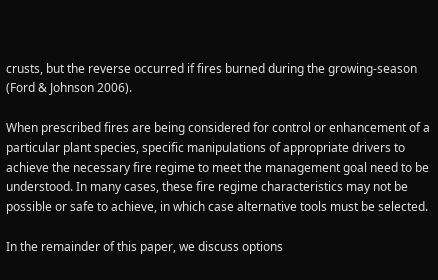crusts, but the reverse occurred if fires burned during the growing-season (Ford & Johnson 2006).

When prescribed fires are being considered for control or enhancement of a particular plant species, specific manipulations of appropriate drivers to achieve the necessary fire regime to meet the management goal need to be understood. In many cases, these fire regime characteristics may not be possible or safe to achieve, in which case alternative tools must be selected.

In the remainder of this paper, we discuss options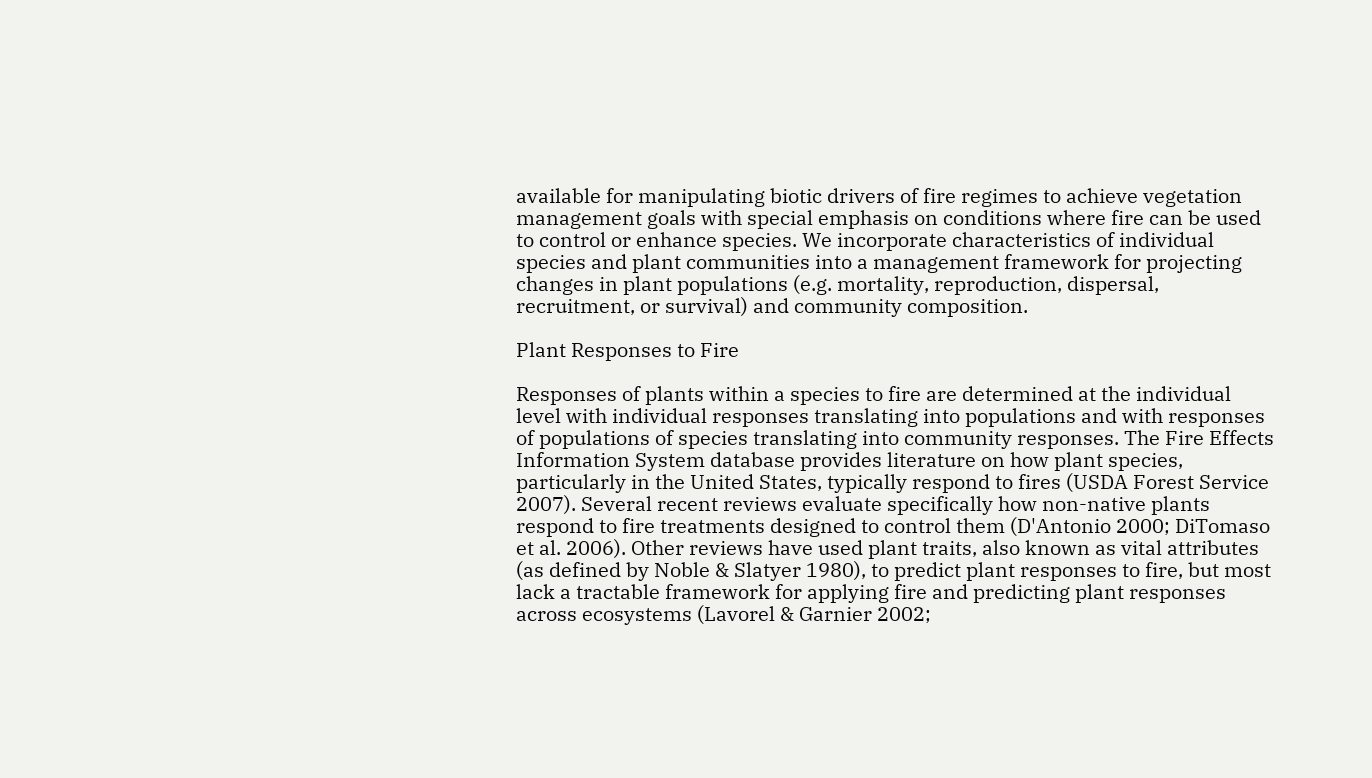available for manipulating biotic drivers of fire regimes to achieve vegetation management goals with special emphasis on conditions where fire can be used to control or enhance species. We incorporate characteristics of individual species and plant communities into a management framework for projecting changes in plant populations (e.g. mortality, reproduction, dispersal, recruitment, or survival) and community composition.

Plant Responses to Fire

Responses of plants within a species to fire are determined at the individual level with individual responses translating into populations and with responses of populations of species translating into community responses. The Fire Effects Information System database provides literature on how plant species, particularly in the United States, typically respond to fires (USDA Forest Service 2007). Several recent reviews evaluate specifically how non-native plants respond to fire treatments designed to control them (D'Antonio 2000; DiTomaso et al. 2006). Other reviews have used plant traits, also known as vital attributes (as defined by Noble & Slatyer 1980), to predict plant responses to fire, but most lack a tractable framework for applying fire and predicting plant responses across ecosystems (Lavorel & Garnier 2002;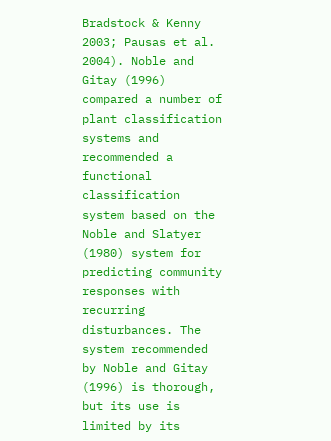Bradstock & Kenny 2003; Pausas et al. 2004). Noble and Gitay (1996) compared a number of plant classification systems and recommended a functional classification system based on the Noble and Slatyer (1980) system for predicting community responses with recurring disturbances. The system recommended by Noble and Gitay (1996) is thorough, but its use is limited by its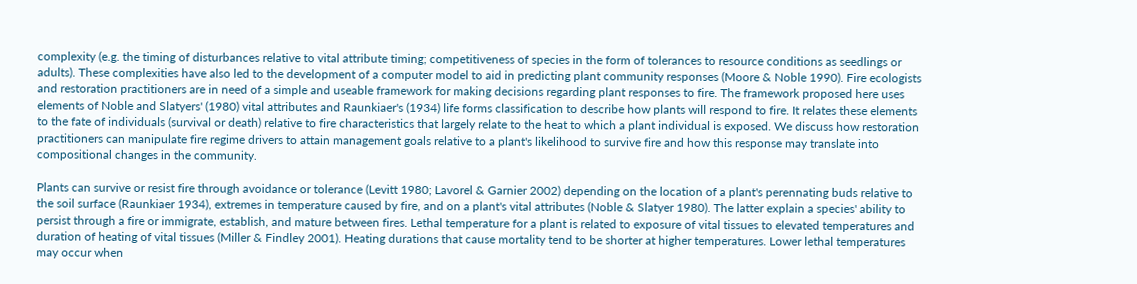complexity (e.g. the timing of disturbances relative to vital attribute timing; competitiveness of species in the form of tolerances to resource conditions as seedlings or adults). These complexities have also led to the development of a computer model to aid in predicting plant community responses (Moore & Noble 1990). Fire ecologists and restoration practitioners are in need of a simple and useable framework for making decisions regarding plant responses to fire. The framework proposed here uses elements of Noble and Slatyers' (1980) vital attributes and Raunkiaer's (1934) life forms classification to describe how plants will respond to fire. It relates these elements to the fate of individuals (survival or death) relative to fire characteristics that largely relate to the heat to which a plant individual is exposed. We discuss how restoration practitioners can manipulate fire regime drivers to attain management goals relative to a plant's likelihood to survive fire and how this response may translate into compositional changes in the community.

Plants can survive or resist fire through avoidance or tolerance (Levitt 1980; Lavorel & Garnier 2002) depending on the location of a plant's perennating buds relative to the soil surface (Raunkiaer 1934), extremes in temperature caused by fire, and on a plant's vital attributes (Noble & Slatyer 1980). The latter explain a species' ability to persist through a fire or immigrate, establish, and mature between fires. Lethal temperature for a plant is related to exposure of vital tissues to elevated temperatures and duration of heating of vital tissues (Miller & Findley 2001). Heating durations that cause mortality tend to be shorter at higher temperatures. Lower lethal temperatures may occur when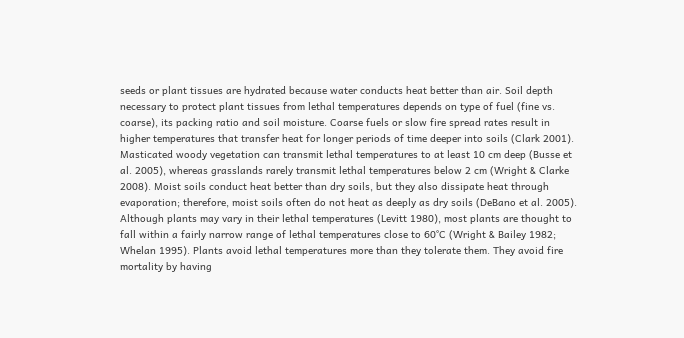seeds or plant tissues are hydrated because water conducts heat better than air. Soil depth necessary to protect plant tissues from lethal temperatures depends on type of fuel (fine vs. coarse), its packing ratio and soil moisture. Coarse fuels or slow fire spread rates result in higher temperatures that transfer heat for longer periods of time deeper into soils (Clark 2001). Masticated woody vegetation can transmit lethal temperatures to at least 10 cm deep (Busse et al. 2005), whereas grasslands rarely transmit lethal temperatures below 2 cm (Wright & Clarke 2008). Moist soils conduct heat better than dry soils, but they also dissipate heat through evaporation; therefore, moist soils often do not heat as deeply as dry soils (DeBano et al. 2005). Although plants may vary in their lethal temperatures (Levitt 1980), most plants are thought to fall within a fairly narrow range of lethal temperatures close to 60°C (Wright & Bailey 1982; Whelan 1995). Plants avoid lethal temperatures more than they tolerate them. They avoid fire mortality by having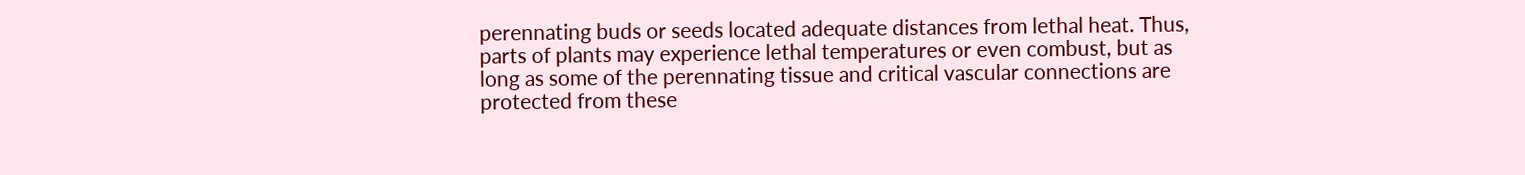perennating buds or seeds located adequate distances from lethal heat. Thus, parts of plants may experience lethal temperatures or even combust, but as long as some of the perennating tissue and critical vascular connections are protected from these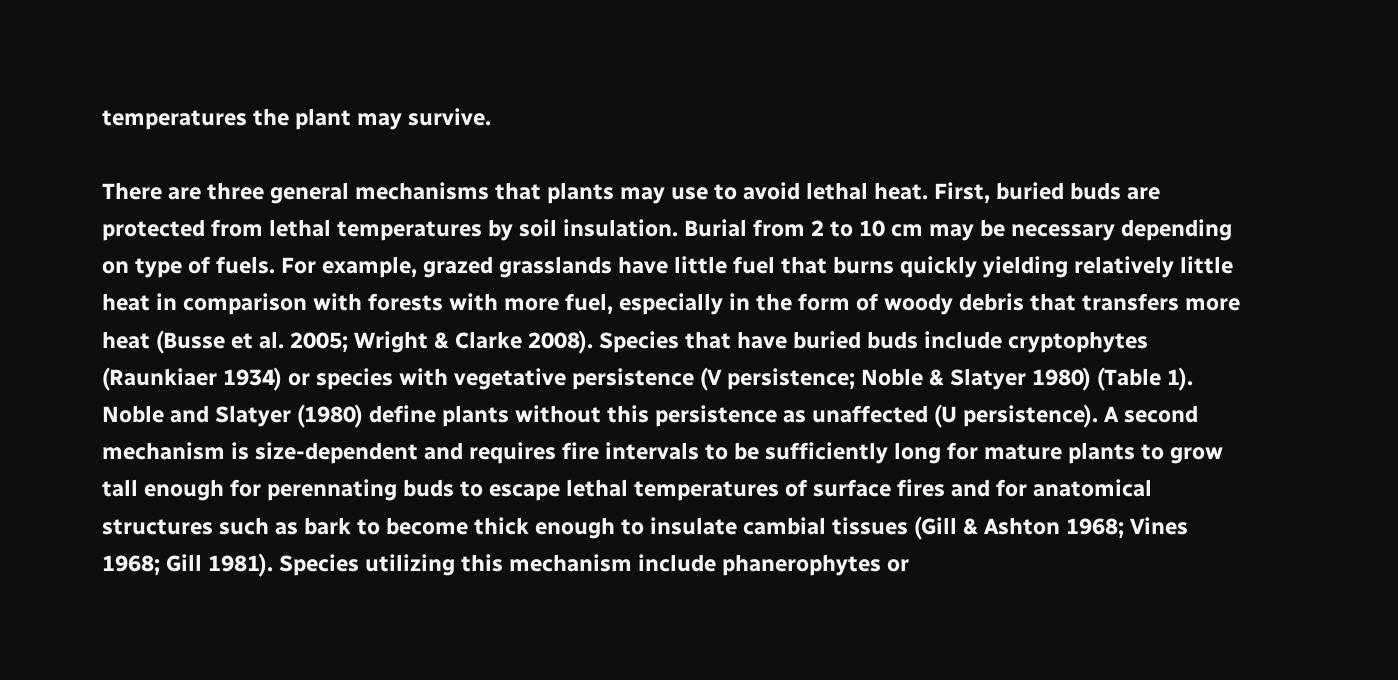temperatures the plant may survive.

There are three general mechanisms that plants may use to avoid lethal heat. First, buried buds are protected from lethal temperatures by soil insulation. Burial from 2 to 10 cm may be necessary depending on type of fuels. For example, grazed grasslands have little fuel that burns quickly yielding relatively little heat in comparison with forests with more fuel, especially in the form of woody debris that transfers more heat (Busse et al. 2005; Wright & Clarke 2008). Species that have buried buds include cryptophytes (Raunkiaer 1934) or species with vegetative persistence (V persistence; Noble & Slatyer 1980) (Table 1). Noble and Slatyer (1980) define plants without this persistence as unaffected (U persistence). A second mechanism is size-dependent and requires fire intervals to be sufficiently long for mature plants to grow tall enough for perennating buds to escape lethal temperatures of surface fires and for anatomical structures such as bark to become thick enough to insulate cambial tissues (Gill & Ashton 1968; Vines 1968; Gill 1981). Species utilizing this mechanism include phanerophytes or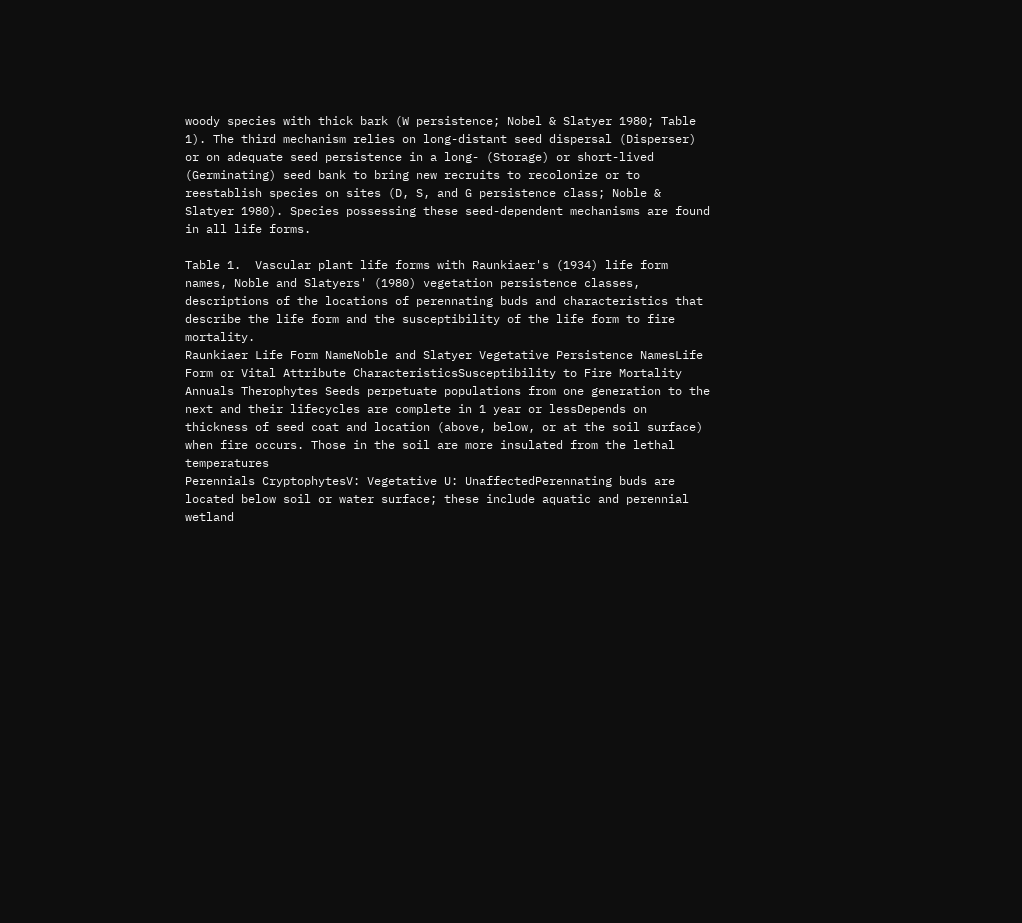woody species with thick bark (W persistence; Nobel & Slatyer 1980; Table 1). The third mechanism relies on long-distant seed dispersal (Disperser) or on adequate seed persistence in a long- (Storage) or short-lived (Germinating) seed bank to bring new recruits to recolonize or to reestablish species on sites (D, S, and G persistence class; Noble & Slatyer 1980). Species possessing these seed-dependent mechanisms are found in all life forms.

Table 1.  Vascular plant life forms with Raunkiaer's (1934) life form names, Noble and Slatyers' (1980) vegetation persistence classes, descriptions of the locations of perennating buds and characteristics that describe the life form and the susceptibility of the life form to fire mortality.
Raunkiaer Life Form NameNoble and Slatyer Vegetative Persistence NamesLife Form or Vital Attribute CharacteristicsSusceptibility to Fire Mortality
Annuals Therophytes Seeds perpetuate populations from one generation to the next and their lifecycles are complete in 1 year or lessDepends on thickness of seed coat and location (above, below, or at the soil surface) when fire occurs. Those in the soil are more insulated from the lethal temperatures
Perennials CryptophytesV: Vegetative U: UnaffectedPerennating buds are located below soil or water surface; these include aquatic and perennial wetland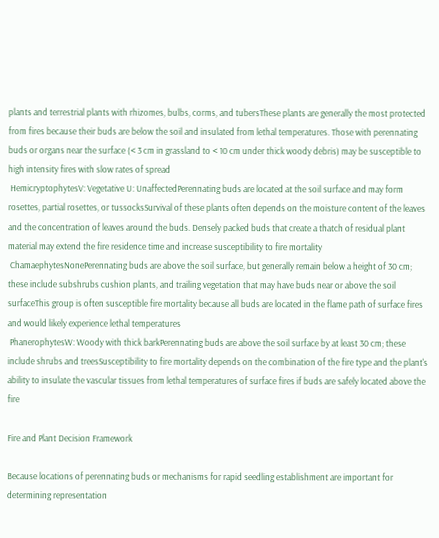plants and terrestrial plants with rhizomes, bulbs, corms, and tubersThese plants are generally the most protected from fires because their buds are below the soil and insulated from lethal temperatures. Those with perennating buds or organs near the surface (< 3 cm in grassland to < 10 cm under thick woody debris) may be susceptible to high intensity fires with slow rates of spread
 HemicryptophytesV: Vegetative U: UnaffectedPerennating buds are located at the soil surface and may form rosettes, partial rosettes, or tussocksSurvival of these plants often depends on the moisture content of the leaves and the concentration of leaves around the buds. Densely packed buds that create a thatch of residual plant material may extend the fire residence time and increase susceptibility to fire mortality
 ChamaephytesNonePerennating buds are above the soil surface, but generally remain below a height of 30 cm; these include subshrubs cushion plants, and trailing vegetation that may have buds near or above the soil surfaceThis group is often susceptible fire mortality because all buds are located in the flame path of surface fires and would likely experience lethal temperatures
 PhanerophytesW: Woody with thick barkPerennating buds are above the soil surface by at least 30 cm; these include shrubs and treesSusceptibility to fire mortality depends on the combination of the fire type and the plant's ability to insulate the vascular tissues from lethal temperatures of surface fires if buds are safely located above the fire

Fire and Plant Decision Framework

Because locations of perennating buds or mechanisms for rapid seedling establishment are important for determining representation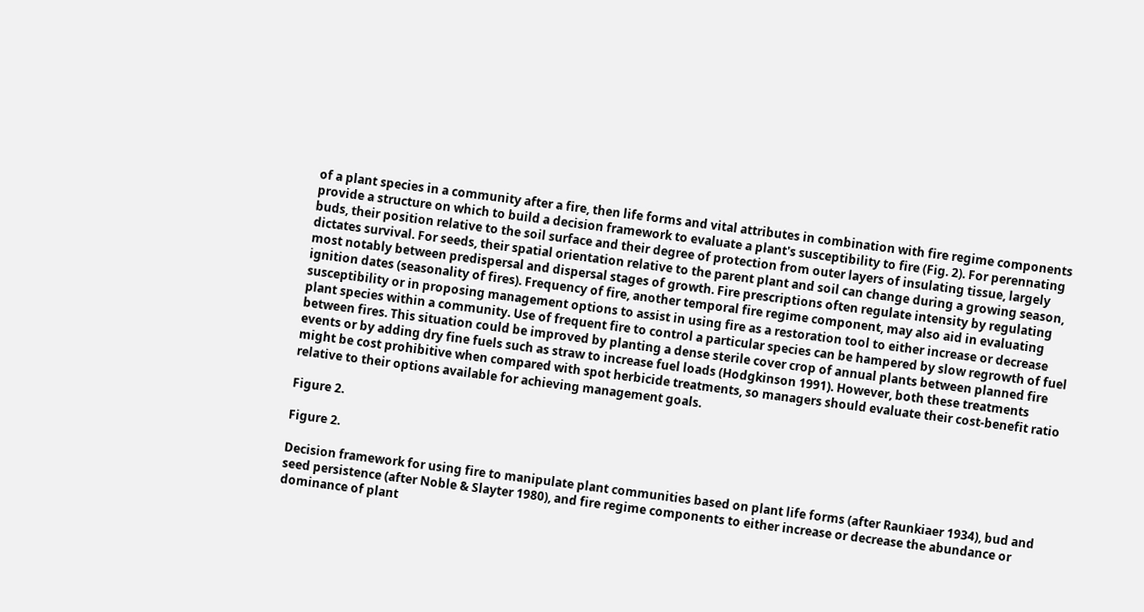of a plant species in a community after a fire, then life forms and vital attributes in combination with fire regime components provide a structure on which to build a decision framework to evaluate a plant's susceptibility to fire (Fig. 2). For perennating buds, their position relative to the soil surface and their degree of protection from outer layers of insulating tissue, largely dictates survival. For seeds, their spatial orientation relative to the parent plant and soil can change during a growing season, most notably between predispersal and dispersal stages of growth. Fire prescriptions often regulate intensity by regulating ignition dates (seasonality of fires). Frequency of fire, another temporal fire regime component, may also aid in evaluating susceptibility or in proposing management options to assist in using fire as a restoration tool to either increase or decrease plant species within a community. Use of frequent fire to control a particular species can be hampered by slow regrowth of fuel between fires. This situation could be improved by planting a dense sterile cover crop of annual plants between planned fire events or by adding dry fine fuels such as straw to increase fuel loads (Hodgkinson 1991). However, both these treatments might be cost prohibitive when compared with spot herbicide treatments, so managers should evaluate their cost-benefit ratio relative to their options available for achieving management goals.

Figure 2.

Figure 2.

Decision framework for using fire to manipulate plant communities based on plant life forms (after Raunkiaer 1934), bud and seed persistence (after Noble & Slayter 1980), and fire regime components to either increase or decrease the abundance or dominance of plant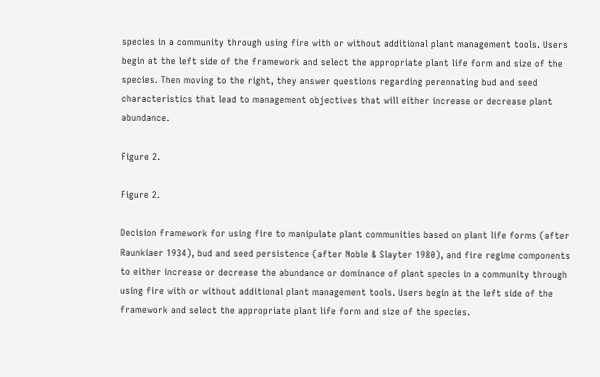species in a community through using fire with or without additional plant management tools. Users begin at the left side of the framework and select the appropriate plant life form and size of the species. Then moving to the right, they answer questions regarding perennating bud and seed characteristics that lead to management objectives that will either increase or decrease plant abundance.

Figure 2.

Figure 2.

Decision framework for using fire to manipulate plant communities based on plant life forms (after Raunkiaer 1934), bud and seed persistence (after Noble & Slayter 1980), and fire regime components to either increase or decrease the abundance or dominance of plant species in a community through using fire with or without additional plant management tools. Users begin at the left side of the framework and select the appropriate plant life form and size of the species.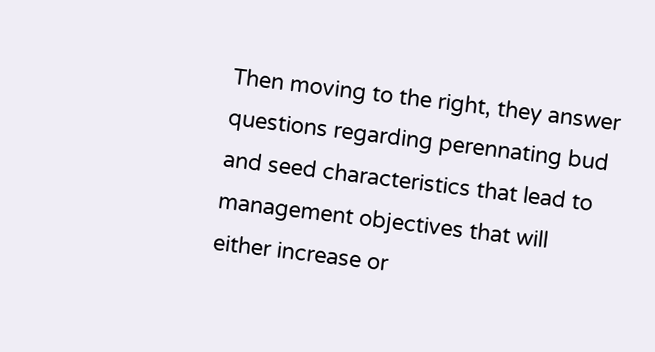Then moving to the right, they answer questions regarding perennating bud and seed characteristics that lead to management objectives that will either increase or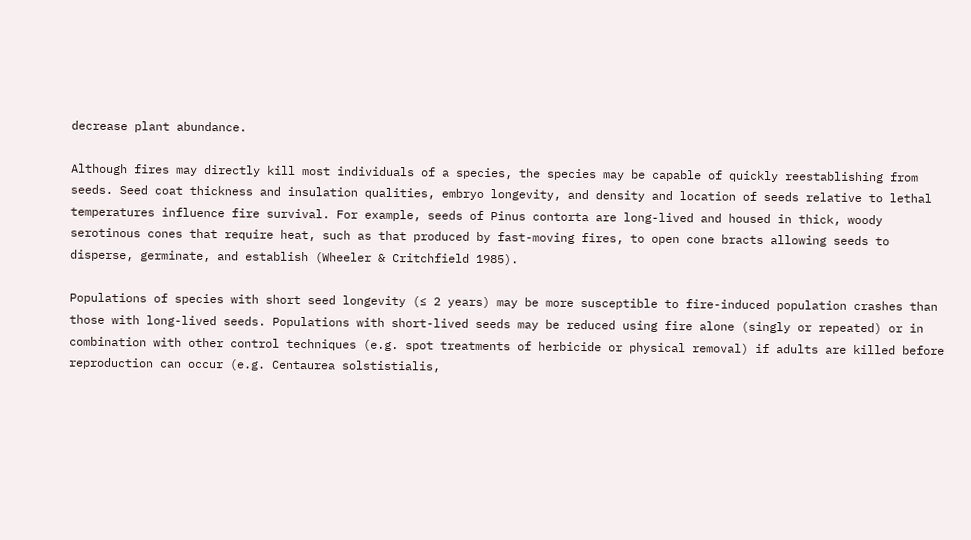decrease plant abundance.

Although fires may directly kill most individuals of a species, the species may be capable of quickly reestablishing from seeds. Seed coat thickness and insulation qualities, embryo longevity, and density and location of seeds relative to lethal temperatures influence fire survival. For example, seeds of Pinus contorta are long-lived and housed in thick, woody serotinous cones that require heat, such as that produced by fast-moving fires, to open cone bracts allowing seeds to disperse, germinate, and establish (Wheeler & Critchfield 1985).

Populations of species with short seed longevity (≤ 2 years) may be more susceptible to fire-induced population crashes than those with long-lived seeds. Populations with short-lived seeds may be reduced using fire alone (singly or repeated) or in combination with other control techniques (e.g. spot treatments of herbicide or physical removal) if adults are killed before reproduction can occur (e.g. Centaurea solstistialis,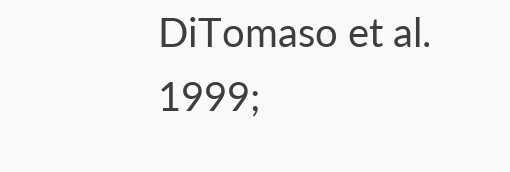DiTomaso et al. 1999;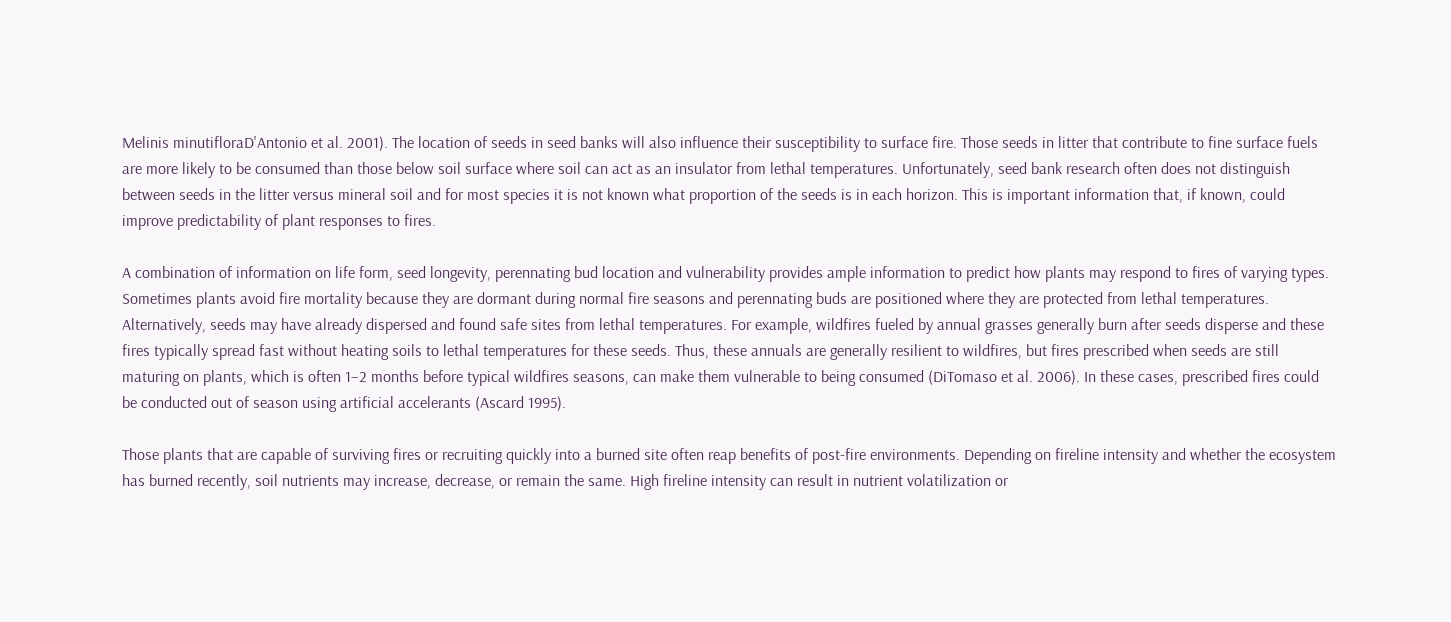Melinis minutifloraD'Antonio et al. 2001). The location of seeds in seed banks will also influence their susceptibility to surface fire. Those seeds in litter that contribute to fine surface fuels are more likely to be consumed than those below soil surface where soil can act as an insulator from lethal temperatures. Unfortunately, seed bank research often does not distinguish between seeds in the litter versus mineral soil and for most species it is not known what proportion of the seeds is in each horizon. This is important information that, if known, could improve predictability of plant responses to fires.

A combination of information on life form, seed longevity, perennating bud location and vulnerability provides ample information to predict how plants may respond to fires of varying types. Sometimes plants avoid fire mortality because they are dormant during normal fire seasons and perennating buds are positioned where they are protected from lethal temperatures. Alternatively, seeds may have already dispersed and found safe sites from lethal temperatures. For example, wildfires fueled by annual grasses generally burn after seeds disperse and these fires typically spread fast without heating soils to lethal temperatures for these seeds. Thus, these annuals are generally resilient to wildfires, but fires prescribed when seeds are still maturing on plants, which is often 1–2 months before typical wildfires seasons, can make them vulnerable to being consumed (DiTomaso et al. 2006). In these cases, prescribed fires could be conducted out of season using artificial accelerants (Ascard 1995).

Those plants that are capable of surviving fires or recruiting quickly into a burned site often reap benefits of post-fire environments. Depending on fireline intensity and whether the ecosystem has burned recently, soil nutrients may increase, decrease, or remain the same. High fireline intensity can result in nutrient volatilization or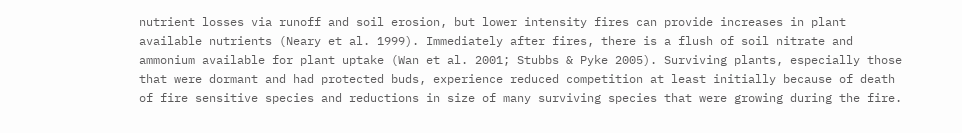nutrient losses via runoff and soil erosion, but lower intensity fires can provide increases in plant available nutrients (Neary et al. 1999). Immediately after fires, there is a flush of soil nitrate and ammonium available for plant uptake (Wan et al. 2001; Stubbs & Pyke 2005). Surviving plants, especially those that were dormant and had protected buds, experience reduced competition at least initially because of death of fire sensitive species and reductions in size of many surviving species that were growing during the fire.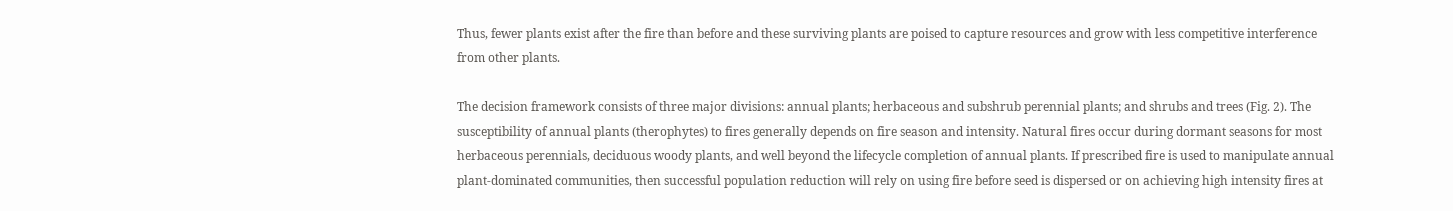Thus, fewer plants exist after the fire than before and these surviving plants are poised to capture resources and grow with less competitive interference from other plants.

The decision framework consists of three major divisions: annual plants; herbaceous and subshrub perennial plants; and shrubs and trees (Fig. 2). The susceptibility of annual plants (therophytes) to fires generally depends on fire season and intensity. Natural fires occur during dormant seasons for most herbaceous perennials, deciduous woody plants, and well beyond the lifecycle completion of annual plants. If prescribed fire is used to manipulate annual plant-dominated communities, then successful population reduction will rely on using fire before seed is dispersed or on achieving high intensity fires at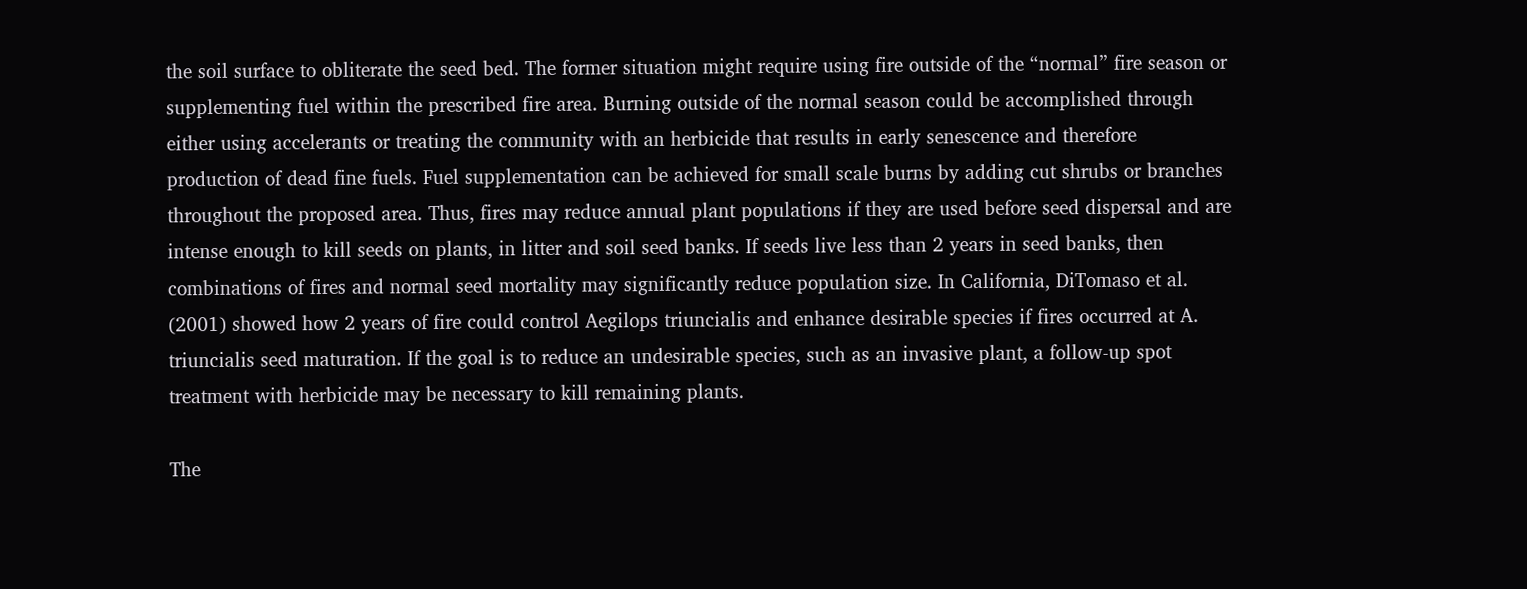the soil surface to obliterate the seed bed. The former situation might require using fire outside of the “normal” fire season or supplementing fuel within the prescribed fire area. Burning outside of the normal season could be accomplished through either using accelerants or treating the community with an herbicide that results in early senescence and therefore production of dead fine fuels. Fuel supplementation can be achieved for small scale burns by adding cut shrubs or branches throughout the proposed area. Thus, fires may reduce annual plant populations if they are used before seed dispersal and are intense enough to kill seeds on plants, in litter and soil seed banks. If seeds live less than 2 years in seed banks, then combinations of fires and normal seed mortality may significantly reduce population size. In California, DiTomaso et al. (2001) showed how 2 years of fire could control Aegilops triuncialis and enhance desirable species if fires occurred at A. triuncialis seed maturation. If the goal is to reduce an undesirable species, such as an invasive plant, a follow-up spot treatment with herbicide may be necessary to kill remaining plants.

The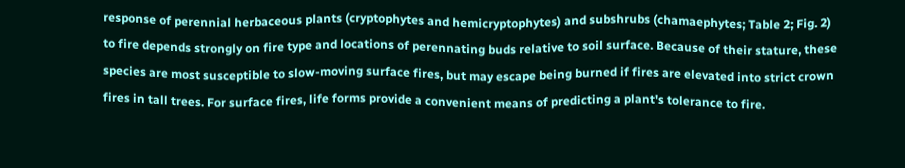response of perennial herbaceous plants (cryptophytes and hemicryptophytes) and subshrubs (chamaephytes; Table 2; Fig. 2) to fire depends strongly on fire type and locations of perennating buds relative to soil surface. Because of their stature, these species are most susceptible to slow-moving surface fires, but may escape being burned if fires are elevated into strict crown fires in tall trees. For surface fires, life forms provide a convenient means of predicting a plant's tolerance to fire.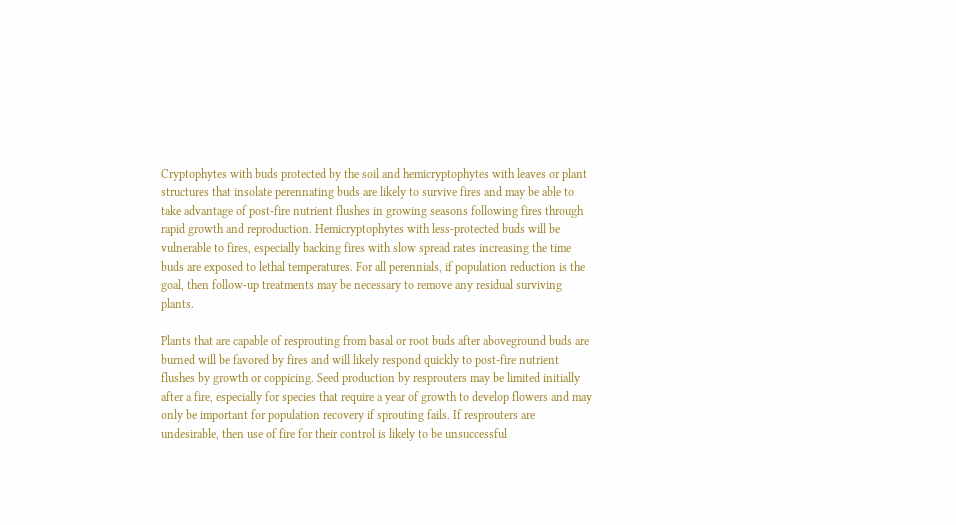Cryptophytes with buds protected by the soil and hemicryptophytes with leaves or plant structures that insolate perennating buds are likely to survive fires and may be able to take advantage of post-fire nutrient flushes in growing seasons following fires through rapid growth and reproduction. Hemicryptophytes with less-protected buds will be vulnerable to fires, especially backing fires with slow spread rates increasing the time buds are exposed to lethal temperatures. For all perennials, if population reduction is the goal, then follow-up treatments may be necessary to remove any residual surviving plants.

Plants that are capable of resprouting from basal or root buds after aboveground buds are burned will be favored by fires and will likely respond quickly to post-fire nutrient flushes by growth or coppicing. Seed production by resprouters may be limited initially after a fire, especially for species that require a year of growth to develop flowers and may only be important for population recovery if sprouting fails. If resprouters are undesirable, then use of fire for their control is likely to be unsuccessful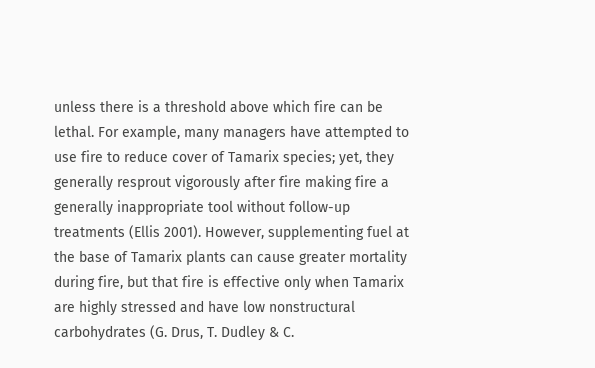unless there is a threshold above which fire can be lethal. For example, many managers have attempted to use fire to reduce cover of Tamarix species; yet, they generally resprout vigorously after fire making fire a generally inappropriate tool without follow-up treatments (Ellis 2001). However, supplementing fuel at the base of Tamarix plants can cause greater mortality during fire, but that fire is effective only when Tamarix are highly stressed and have low nonstructural carbohydrates (G. Drus, T. Dudley & C.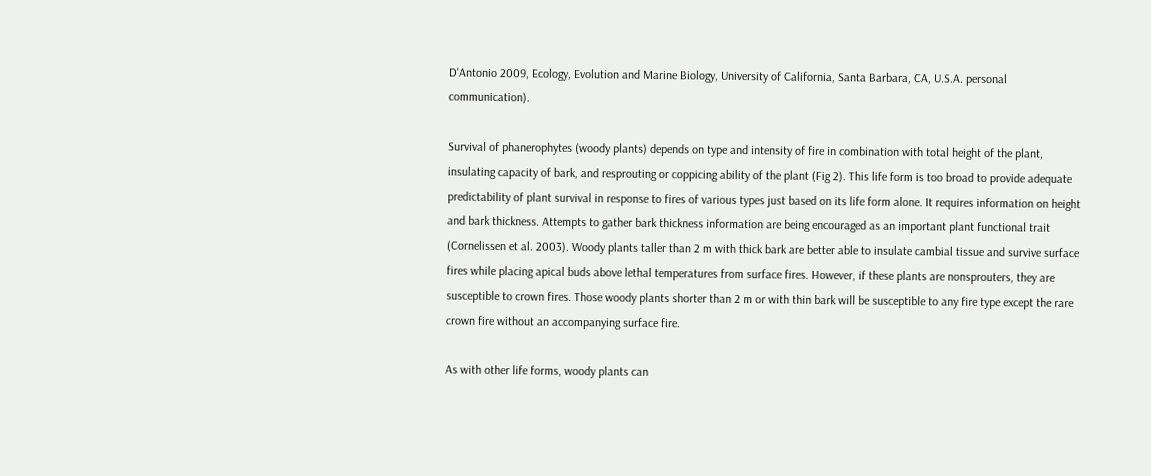D'Antonio 2009, Ecology, Evolution and Marine Biology, University of California, Santa Barbara, CA, U.S.A. personal communication).

Survival of phanerophytes (woody plants) depends on type and intensity of fire in combination with total height of the plant, insulating capacity of bark, and resprouting or coppicing ability of the plant (Fig 2). This life form is too broad to provide adequate predictability of plant survival in response to fires of various types just based on its life form alone. It requires information on height and bark thickness. Attempts to gather bark thickness information are being encouraged as an important plant functional trait (Cornelissen et al. 2003). Woody plants taller than 2 m with thick bark are better able to insulate cambial tissue and survive surface fires while placing apical buds above lethal temperatures from surface fires. However, if these plants are nonsprouters, they are susceptible to crown fires. Those woody plants shorter than 2 m or with thin bark will be susceptible to any fire type except the rare crown fire without an accompanying surface fire.

As with other life forms, woody plants can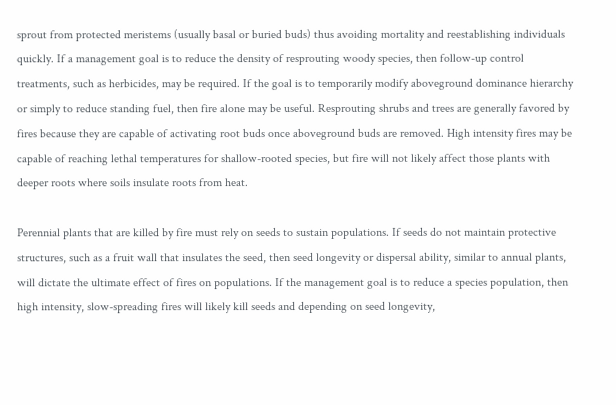sprout from protected meristems (usually basal or buried buds) thus avoiding mortality and reestablishing individuals quickly. If a management goal is to reduce the density of resprouting woody species, then follow-up control treatments, such as herbicides, may be required. If the goal is to temporarily modify aboveground dominance hierarchy or simply to reduce standing fuel, then fire alone may be useful. Resprouting shrubs and trees are generally favored by fires because they are capable of activating root buds once aboveground buds are removed. High intensity fires may be capable of reaching lethal temperatures for shallow-rooted species, but fire will not likely affect those plants with deeper roots where soils insulate roots from heat.

Perennial plants that are killed by fire must rely on seeds to sustain populations. If seeds do not maintain protective structures, such as a fruit wall that insulates the seed, then seed longevity or dispersal ability, similar to annual plants, will dictate the ultimate effect of fires on populations. If the management goal is to reduce a species population, then high intensity, slow-spreading fires will likely kill seeds and depending on seed longevity,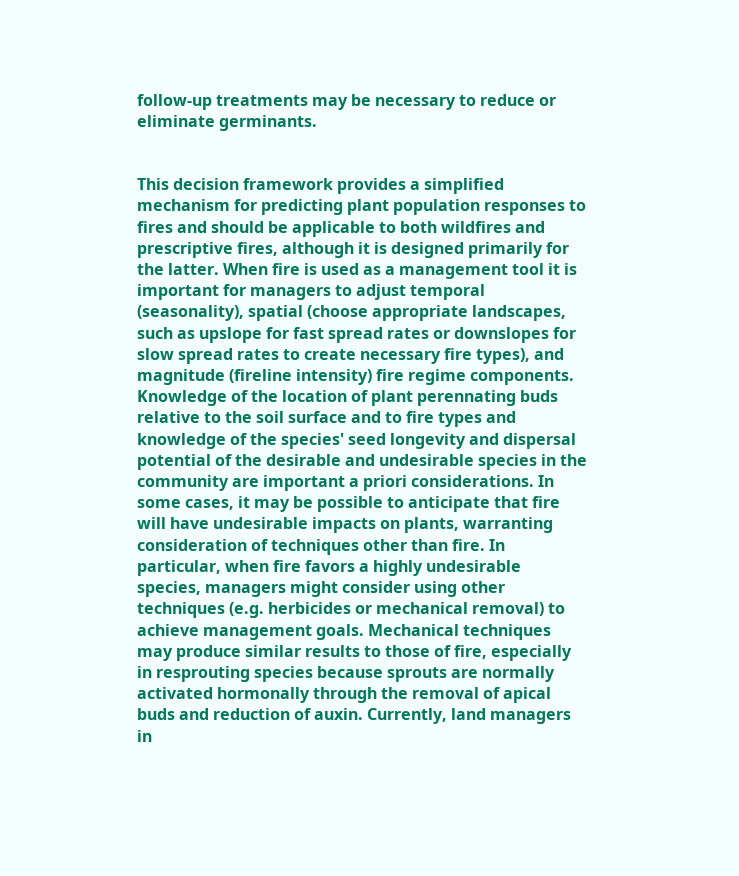follow-up treatments may be necessary to reduce or eliminate germinants.


This decision framework provides a simplified mechanism for predicting plant population responses to fires and should be applicable to both wildfires and prescriptive fires, although it is designed primarily for the latter. When fire is used as a management tool it is important for managers to adjust temporal (seasonality), spatial (choose appropriate landscapes, such as upslope for fast spread rates or downslopes for slow spread rates to create necessary fire types), and magnitude (fireline intensity) fire regime components. Knowledge of the location of plant perennating buds relative to the soil surface and to fire types and knowledge of the species' seed longevity and dispersal potential of the desirable and undesirable species in the community are important a priori considerations. In some cases, it may be possible to anticipate that fire will have undesirable impacts on plants, warranting consideration of techniques other than fire. In particular, when fire favors a highly undesirable species, managers might consider using other techniques (e.g. herbicides or mechanical removal) to achieve management goals. Mechanical techniques may produce similar results to those of fire, especially in resprouting species because sprouts are normally activated hormonally through the removal of apical buds and reduction of auxin. Currently, land managers in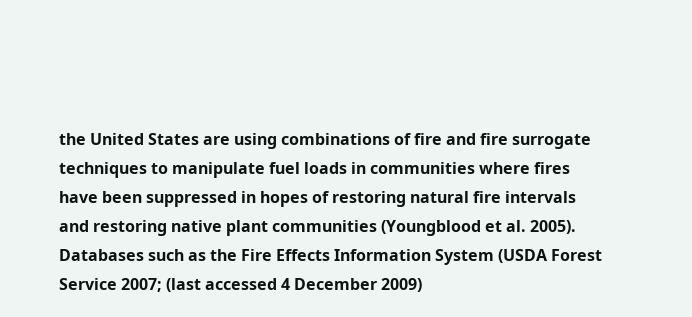the United States are using combinations of fire and fire surrogate techniques to manipulate fuel loads in communities where fires have been suppressed in hopes of restoring natural fire intervals and restoring native plant communities (Youngblood et al. 2005). Databases such as the Fire Effects Information System (USDA Forest Service 2007; (last accessed 4 December 2009)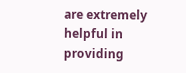are extremely helpful in providing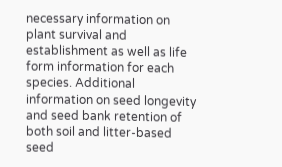necessary information on plant survival and establishment as well as life form information for each species. Additional information on seed longevity and seed bank retention of both soil and litter-based seed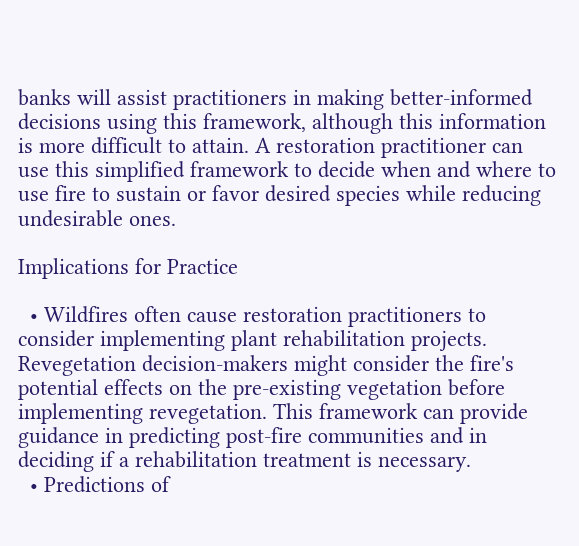banks will assist practitioners in making better-informed decisions using this framework, although this information is more difficult to attain. A restoration practitioner can use this simplified framework to decide when and where to use fire to sustain or favor desired species while reducing undesirable ones.

Implications for Practice

  • Wildfires often cause restoration practitioners to consider implementing plant rehabilitation projects. Revegetation decision-makers might consider the fire's potential effects on the pre-existing vegetation before implementing revegetation. This framework can provide guidance in predicting post-fire communities and in deciding if a rehabilitation treatment is necessary.
  • Predictions of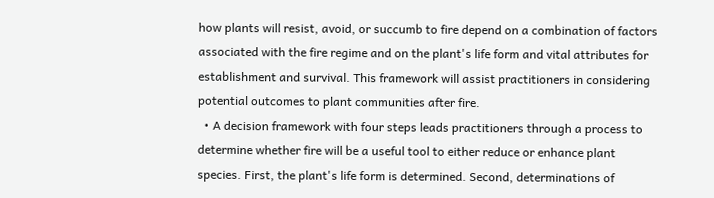how plants will resist, avoid, or succumb to fire depend on a combination of factors associated with the fire regime and on the plant's life form and vital attributes for establishment and survival. This framework will assist practitioners in considering potential outcomes to plant communities after fire.
  • A decision framework with four steps leads practitioners through a process to determine whether fire will be a useful tool to either reduce or enhance plant species. First, the plant's life form is determined. Second, determinations of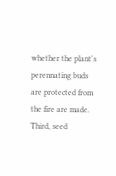whether the plant's perennating buds are protected from the fire are made. Third, seed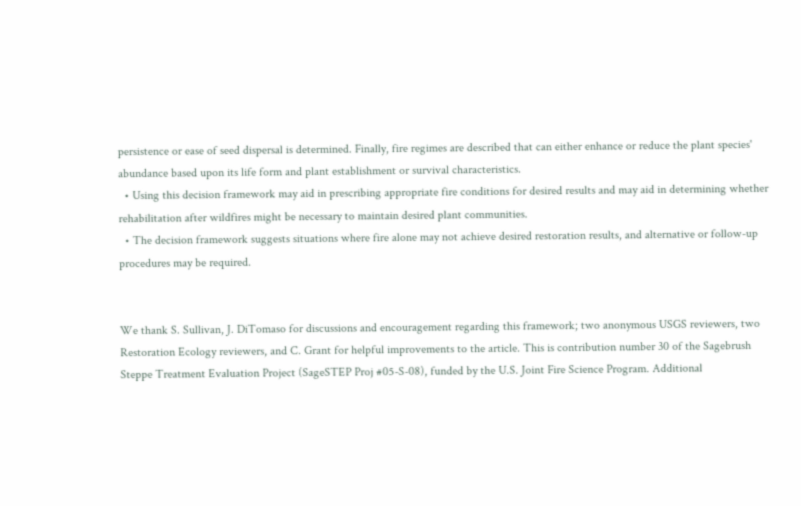persistence or ease of seed dispersal is determined. Finally, fire regimes are described that can either enhance or reduce the plant species' abundance based upon its life form and plant establishment or survival characteristics.
  • Using this decision framework may aid in prescribing appropriate fire conditions for desired results and may aid in determining whether rehabilitation after wildfires might be necessary to maintain desired plant communities.
  • The decision framework suggests situations where fire alone may not achieve desired restoration results, and alternative or follow-up procedures may be required.


We thank S. Sullivan, J. DiTomaso for discussions and encouragement regarding this framework; two anonymous USGS reviewers, two Restoration Ecology reviewers, and C. Grant for helpful improvements to the article. This is contribution number 30 of the Sagebrush Steppe Treatment Evaluation Project (SageSTEP Proj #05-S-08), funded by the U.S. Joint Fire Science Program. Additional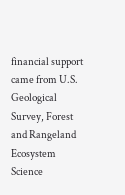financial support came from U.S. Geological Survey, Forest and Rangeland Ecosystem Science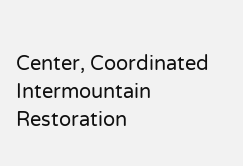Center, Coordinated Intermountain Restoration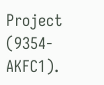Project (9354-AKFC1).